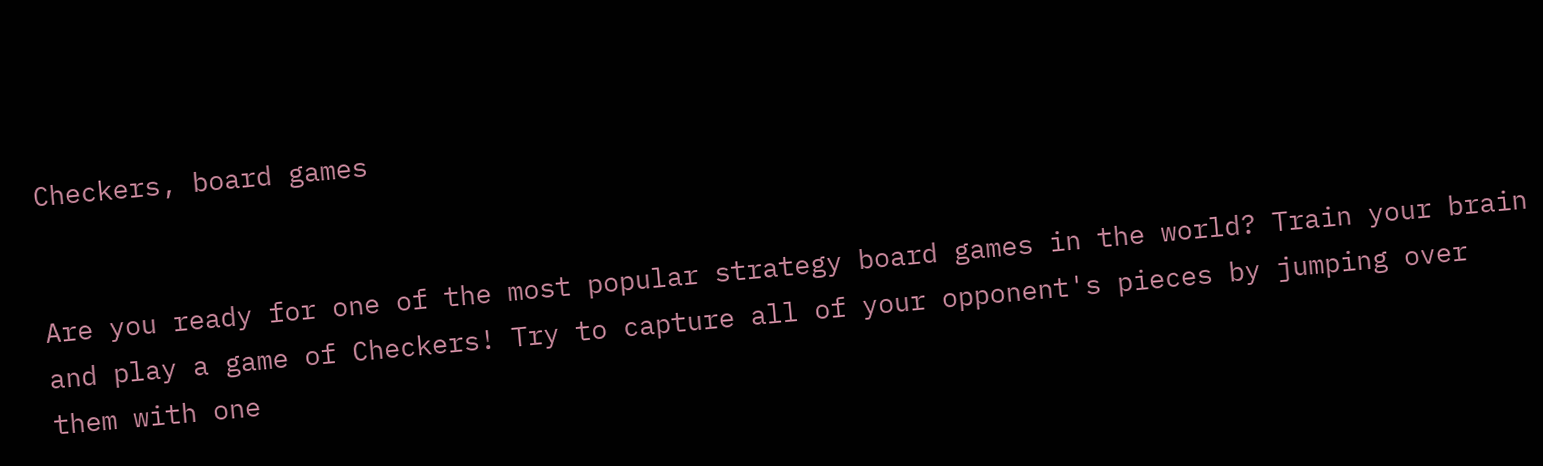Checkers, board games


Are you ready for one of the most popular strategy board games in the world? Train your brain and play a game of Checkers! Try to capture all of your opponent's pieces by jumping over them with one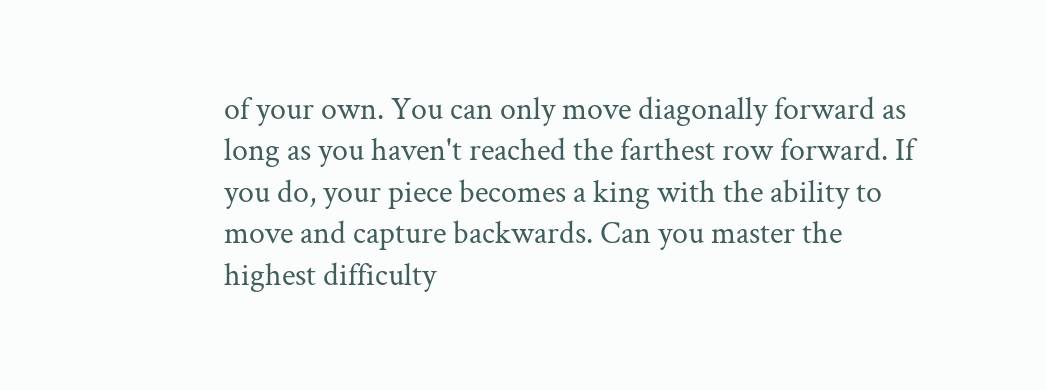of your own. You can only move diagonally forward as long as you haven't reached the farthest row forward. If you do, your piece becomes a king with the ability to move and capture backwards. Can you master the highest difficulty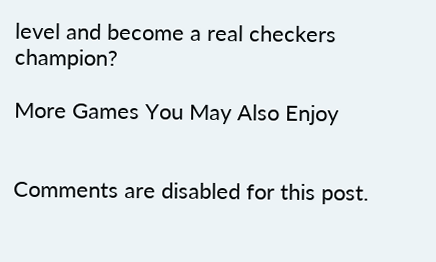level and become a real checkers champion?

More Games You May Also Enjoy


Comments are disabled for this post.